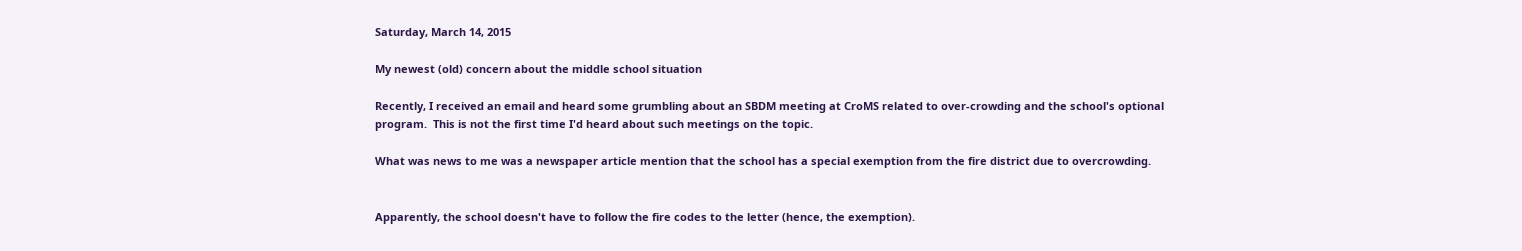Saturday, March 14, 2015

My newest (old) concern about the middle school situation

Recently, I received an email and heard some grumbling about an SBDM meeting at CroMS related to over-crowding and the school's optional program.  This is not the first time I'd heard about such meetings on the topic.

What was news to me was a newspaper article mention that the school has a special exemption from the fire district due to overcrowding.


Apparently, the school doesn't have to follow the fire codes to the letter (hence, the exemption).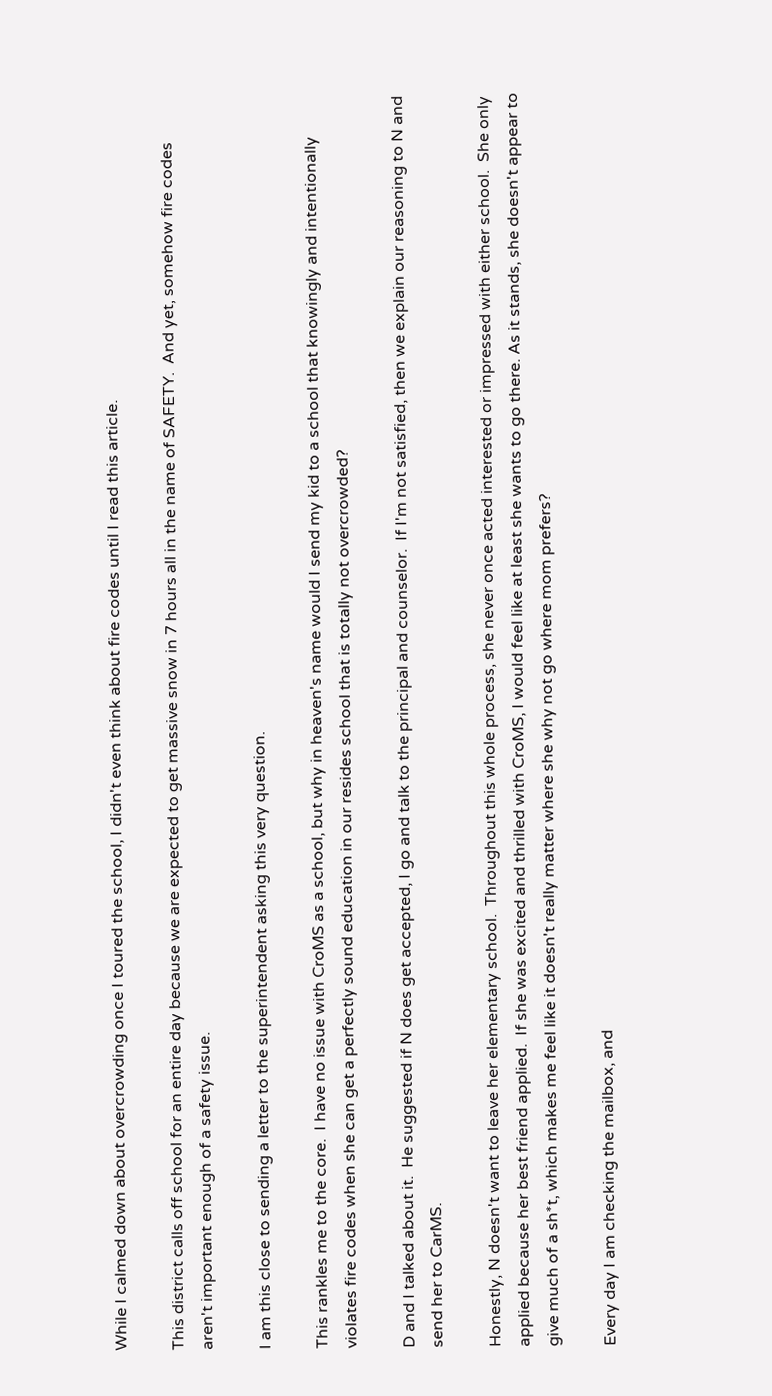While I calmed down about overcrowding once I toured the school, I didn't even think about fire codes until I read this article.

This district calls off school for an entire day because we are expected to get massive snow in 7 hours all in the name of SAFETY.  And yet, somehow fire codes aren't important enough of a safety issue.

I am this close to sending a letter to the superintendent asking this very question.

This rankles me to the core.  I have no issue with CroMS as a school, but why in heaven's name would I send my kid to a school that knowingly and intentionally violates fire codes when she can get a perfectly sound education in our resides school that is totally not overcrowded?

D and I talked about it.  He suggested if N does get accepted, I go and talk to the principal and counselor.  If I'm not satisfied, then we explain our reasoning to N and send her to CarMS.

Honestly, N doesn't want to leave her elementary school.  Throughout this whole process, she never once acted interested or impressed with either school.  She only applied because her best friend applied.  If she was excited and thrilled with CroMS, I would feel like at least she wants to go there. As it stands, she doesn't appear to give much of a sh*t, which makes me feel like it doesn't really matter where she why not go where mom prefers?

Every day I am checking the mailbox, and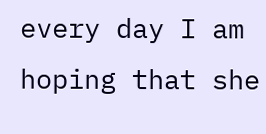every day I am hoping that she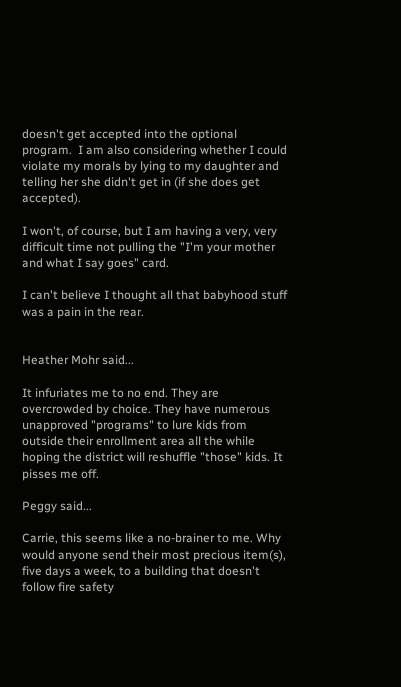doesn't get accepted into the optional program.  I am also considering whether I could violate my morals by lying to my daughter and telling her she didn't get in (if she does get accepted).

I won't, of course, but I am having a very, very difficult time not pulling the "I'm your mother and what I say goes" card.

I can't believe I thought all that babyhood stuff was a pain in the rear.


Heather Mohr said...

It infuriates me to no end. They are overcrowded by choice. They have numerous unapproved "programs" to lure kids from outside their enrollment area all the while hoping the district will reshuffle "those" kids. It pisses me off.

Peggy said...

Carrie, this seems like a no-brainer to me. Why would anyone send their most precious item(s), five days a week, to a building that doesn't follow fire safety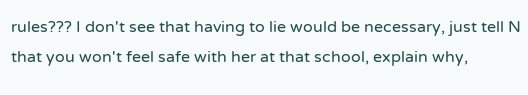rules??? I don't see that having to lie would be necessary, just tell N that you won't feel safe with her at that school, explain why,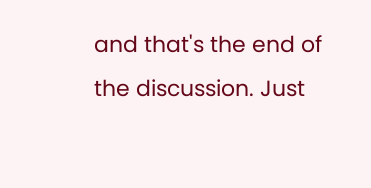and that's the end of the discussion. Just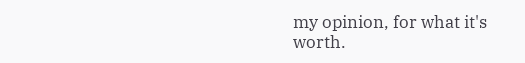my opinion, for what it's worth.